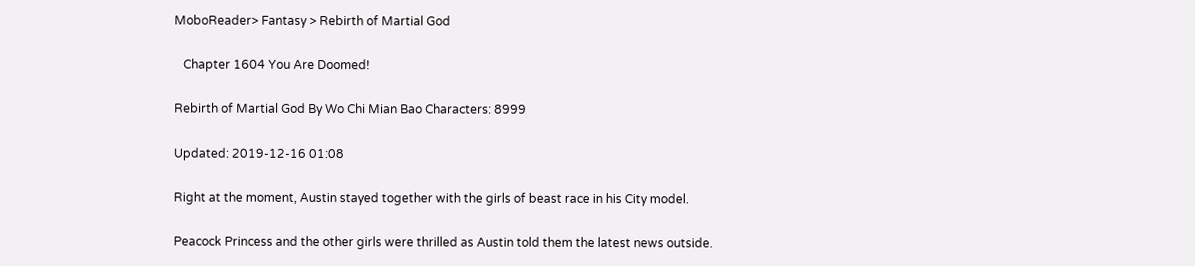MoboReader> Fantasy > Rebirth of Martial God

   Chapter 1604 You Are Doomed!

Rebirth of Martial God By Wo Chi Mian Bao Characters: 8999

Updated: 2019-12-16 01:08

Right at the moment, Austin stayed together with the girls of beast race in his City model.

Peacock Princess and the other girls were thrilled as Austin told them the latest news outside.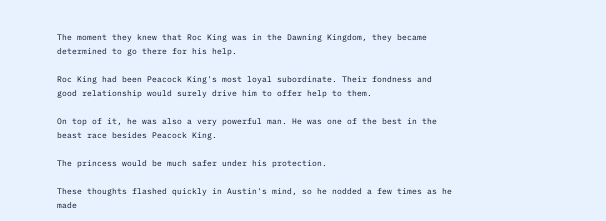The moment they knew that Roc King was in the Dawning Kingdom, they became determined to go there for his help.

Roc King had been Peacock King's most loyal subordinate. Their fondness and good relationship would surely drive him to offer help to them.

On top of it, he was also a very powerful man. He was one of the best in the beast race besides Peacock King.

The princess would be much safer under his protection.

These thoughts flashed quickly in Austin's mind, so he nodded a few times as he made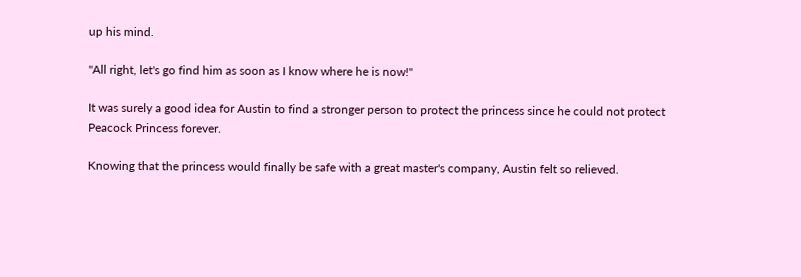up his mind.

''All right, let's go find him as soon as I know where he is now!''

It was surely a good idea for Austin to find a stronger person to protect the princess since he could not protect Peacock Princess forever.

Knowing that the princess would finally be safe with a great master's company, Austin felt so relieved.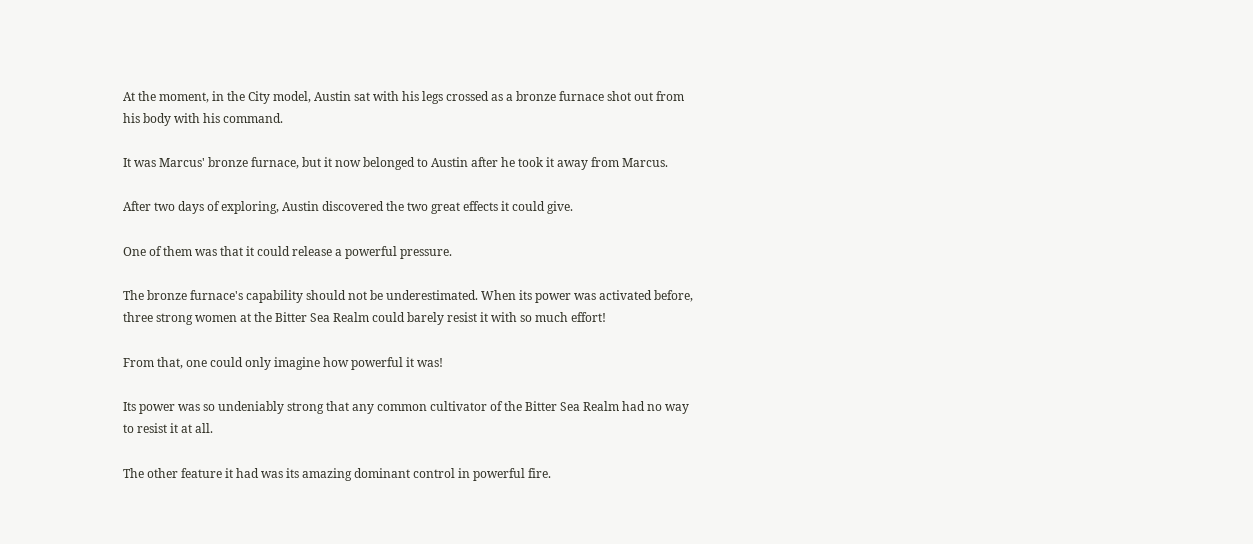At the moment, in the City model, Austin sat with his legs crossed as a bronze furnace shot out from his body with his command.

It was Marcus' bronze furnace, but it now belonged to Austin after he took it away from Marcus.

After two days of exploring, Austin discovered the two great effects it could give.

One of them was that it could release a powerful pressure.

The bronze furnace's capability should not be underestimated. When its power was activated before, three strong women at the Bitter Sea Realm could barely resist it with so much effort!

From that, one could only imagine how powerful it was!

Its power was so undeniably strong that any common cultivator of the Bitter Sea Realm had no way to resist it at all.

The other feature it had was its amazing dominant control in powerful fire.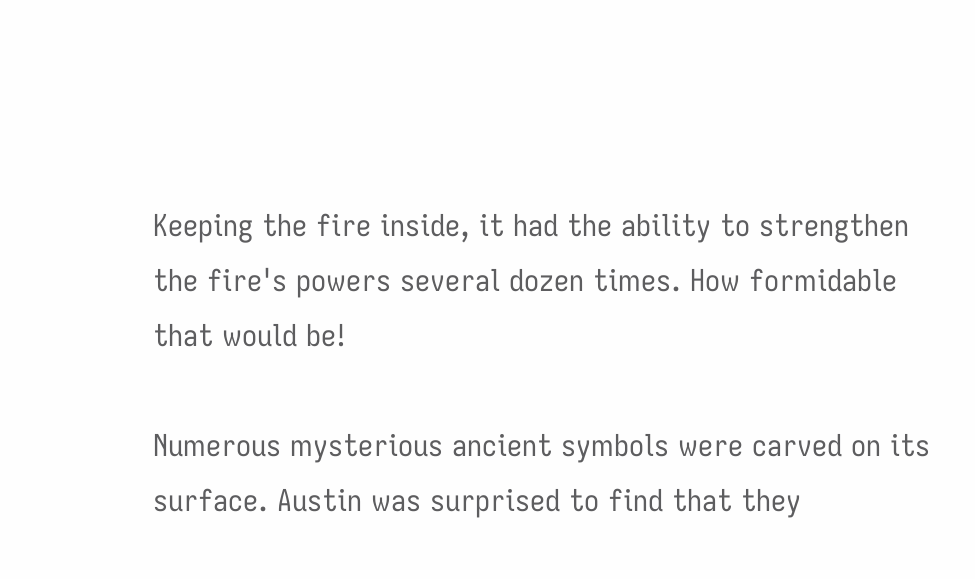Keeping the fire inside, it had the ability to strengthen the fire's powers several dozen times. How formidable that would be!

Numerous mysterious ancient symbols were carved on its surface. Austin was surprised to find that they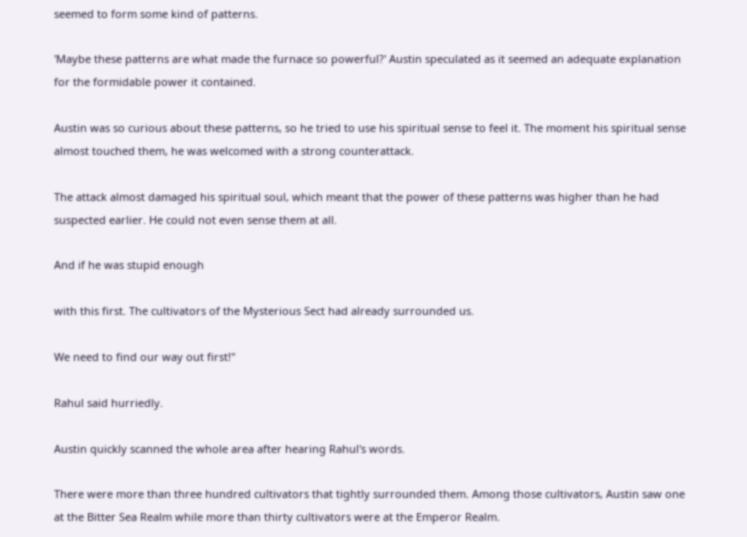seemed to form some kind of patterns.

'Maybe these patterns are what made the furnace so powerful?' Austin speculated as it seemed an adequate explanation for the formidable power it contained.

Austin was so curious about these patterns, so he tried to use his spiritual sense to feel it. The moment his spiritual sense almost touched them, he was welcomed with a strong counterattack.

The attack almost damaged his spiritual soul, which meant that the power of these patterns was higher than he had suspected earlier. He could not even sense them at all.

And if he was stupid enough

with this first. The cultivators of the Mysterious Sect had already surrounded us.

We need to find our way out first!''

Rahul said hurriedly.

Austin quickly scanned the whole area after hearing Rahul's words.

There were more than three hundred cultivators that tightly surrounded them. Among those cultivators, Austin saw one at the Bitter Sea Realm while more than thirty cultivators were at the Emperor Realm.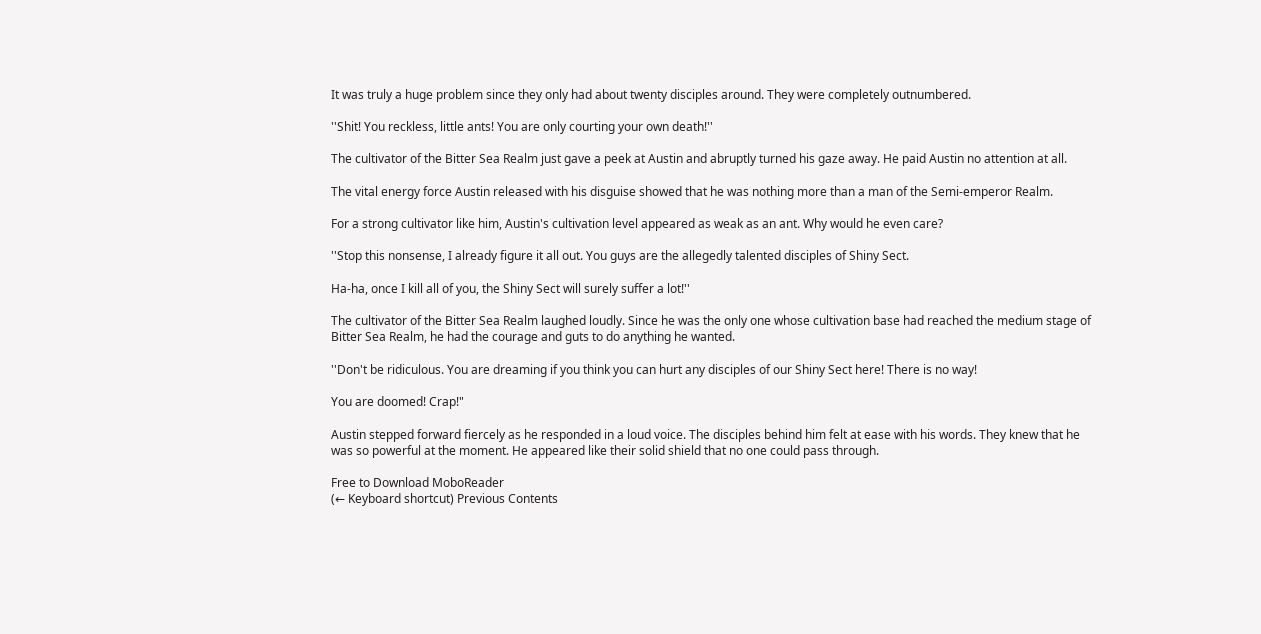It was truly a huge problem since they only had about twenty disciples around. They were completely outnumbered.

''Shit! You reckless, little ants! You are only courting your own death!''

The cultivator of the Bitter Sea Realm just gave a peek at Austin and abruptly turned his gaze away. He paid Austin no attention at all.

The vital energy force Austin released with his disguise showed that he was nothing more than a man of the Semi-emperor Realm.

For a strong cultivator like him, Austin's cultivation level appeared as weak as an ant. Why would he even care?

''Stop this nonsense, I already figure it all out. You guys are the allegedly talented disciples of Shiny Sect.

Ha-ha, once I kill all of you, the Shiny Sect will surely suffer a lot!''

The cultivator of the Bitter Sea Realm laughed loudly. Since he was the only one whose cultivation base had reached the medium stage of Bitter Sea Realm, he had the courage and guts to do anything he wanted.

''Don't be ridiculous. You are dreaming if you think you can hurt any disciples of our Shiny Sect here! There is no way!

You are doomed! Crap!"

Austin stepped forward fiercely as he responded in a loud voice. The disciples behind him felt at ease with his words. They knew that he was so powerful at the moment. He appeared like their solid shield that no one could pass through.

Free to Download MoboReader
(← Keyboard shortcut) Previous Contents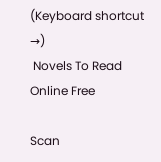(Keyboard shortcut →)
 Novels To Read Online Free

Scan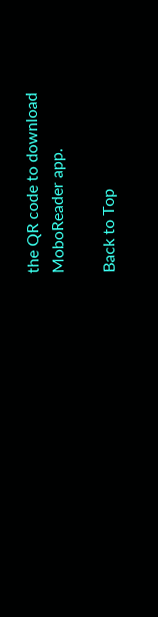the QR code to download MoboReader app.

Back to Top